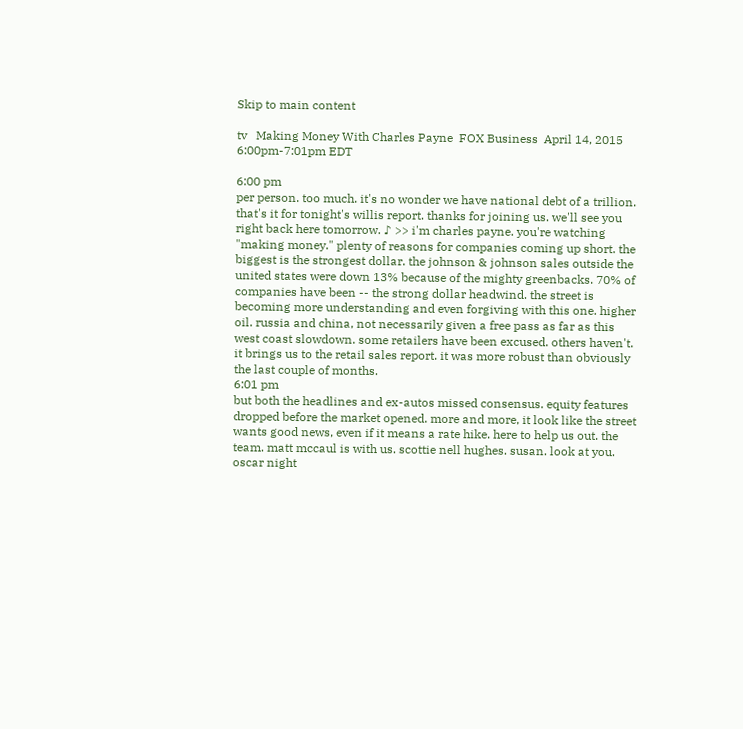Skip to main content

tv   Making Money With Charles Payne  FOX Business  April 14, 2015 6:00pm-7:01pm EDT

6:00 pm
per person. too much. it's no wonder we have national debt of a trillion. that's it for tonight's willis report. thanks for joining us. we'll see you right back here tomorrow. ♪ >> i'm charles payne. you're watching "making money." plenty of reasons for companies coming up short. the biggest is the strongest dollar. the johnson & johnson sales outside the united states were down 13% because of the mighty greenbacks. 70% of companies have been -- the strong dollar headwind. the street is becoming more understanding and even forgiving with this one. higher oil. russia and china, not necessarily given a free pass as far as this west coast slowdown. some retailers have been excused. others haven't. it brings us to the retail sales report. it was more robust than obviously the last couple of months.
6:01 pm
but both the headlines and ex-autos missed consensus. equity features dropped before the market opened. more and more, it look like the street wants good news, even if it means a rate hike. here to help us out. the team. matt mccaul is with us. scottie nell hughes. susan. look at you. oscar night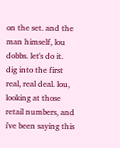on the set. and the man himself, lou dobbs. let's do it. dig into the first real, real deal. lou, looking at those retail numbers, and i've been saying this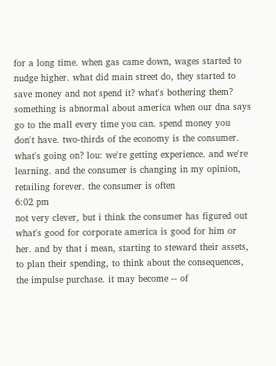for a long time. when gas came down, wages started to nudge higher. what did main street do, they started to save money and not spend it? what's bothering them? something is abnormal about america when our dna says go to the mall every time you can. spend money you don't have. two-thirds of the economy is the consumer. what's going on? lou: we're getting experience. and we're learning. and the consumer is changing in my opinion, retailing forever. the consumer is often
6:02 pm
not very clever, but i think the consumer has figured out what's good for corporate america is good for him or her. and by that i mean, starting to steward their assets, to plan their spending, to think about the consequences, the impulse purchase. it may become -- of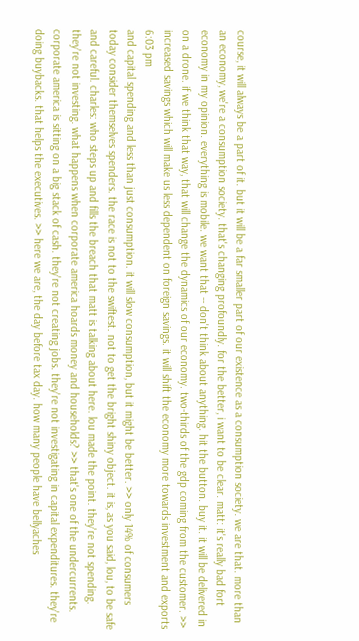course, it will always be a part of it. but it will be a far smaller part of our existence as a consumption society. we are that. more than an economy, we're a consumption society. that's changing profoundly. for the better, i want to be clear. matt: it's really bad fort economy in my opinion. everything is mobile. we want that -- don't think about anything. hit the button. buy it. it will be delivered in on a drone. if we think that way, that will change the dynamics of our economy. two-thirds of the gdp coming from the customer. >> increased savings which will make us less dependent on foreign savings. it will shift the economy more towards investment and exports
6:03 pm
and capital spending and less than just consumption. it will slow consumption, but it might be better. >> only 14% of consumers today consider themselves spenders. the race is not to the swiftest. not to get the bright shiny object. it is, as you said, lou, to be safe and careful. charles: who steps up and fills the breach that matt is talking about here. lou made the point. they're not spending. they're not investing. what happens when corporate america hoards money and households? >> that's one of the undercurrents. corporate america is sitting on a big stack of cash. they're not creating jobs. they're not investigating in capital expenditures. they're doing buybacks. that helps the executives. >> here we are, the day before tax day. how many people have bellyaches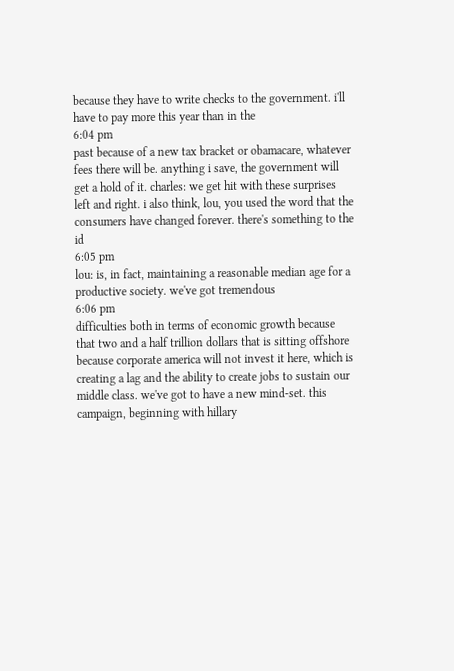because they have to write checks to the government. i'll have to pay more this year than in the
6:04 pm
past because of a new tax bracket or obamacare, whatever fees there will be. anything i save, the government will get a hold of it. charles: we get hit with these surprises left and right. i also think, lou, you used the word that the consumers have changed forever. there's something to the id
6:05 pm
lou: is, in fact, maintaining a reasonable median age for a productive society. we've got tremendous
6:06 pm
difficulties both in terms of economic growth because that two and a half trillion dollars that is sitting offshore because corporate america will not invest it here, which is creating a lag and the ability to create jobs to sustain our middle class. we've got to have a new mind-set. this campaign, beginning with hillary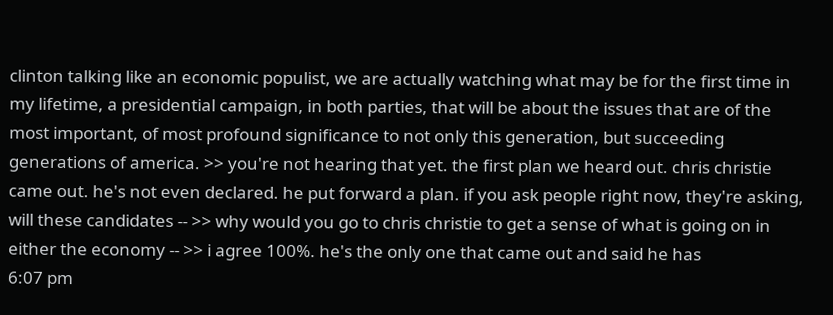clinton talking like an economic populist, we are actually watching what may be for the first time in my lifetime, a presidential campaign, in both parties, that will be about the issues that are of the most important, of most profound significance to not only this generation, but succeeding generations of america. >> you're not hearing that yet. the first plan we heard out. chris christie came out. he's not even declared. he put forward a plan. if you ask people right now, they're asking, will these candidates -- >> why would you go to chris christie to get a sense of what is going on in either the economy -- >> i agree 100%. he's the only one that came out and said he has
6:07 pm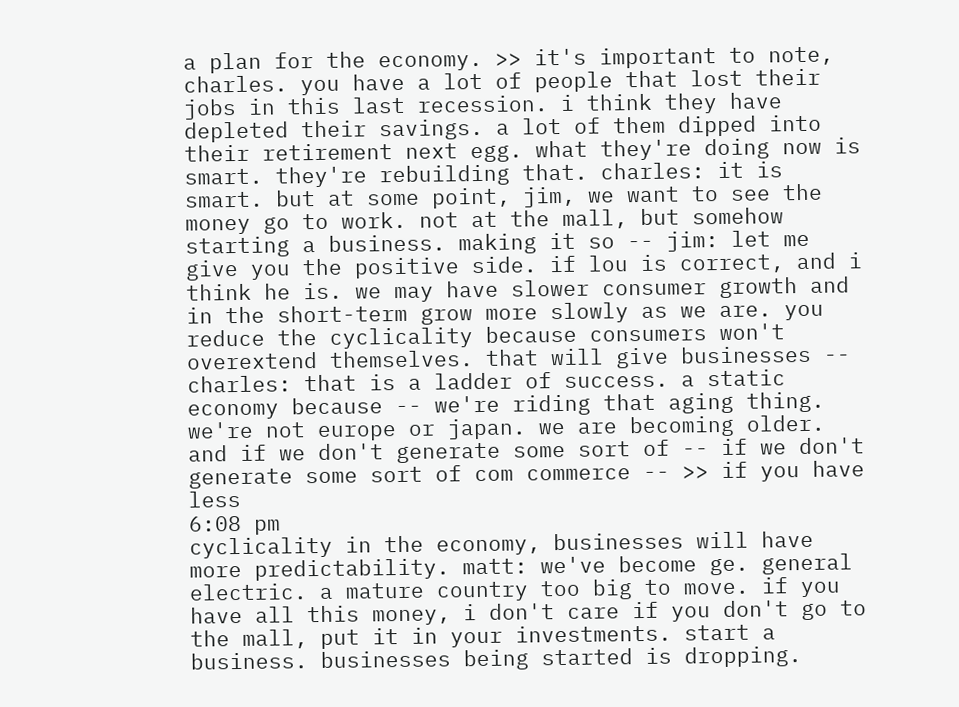a plan for the economy. >> it's important to note, charles. you have a lot of people that lost their jobs in this last recession. i think they have depleted their savings. a lot of them dipped into their retirement next egg. what they're doing now is smart. they're rebuilding that. charles: it is smart. but at some point, jim, we want to see the money go to work. not at the mall, but somehow starting a business. making it so -- jim: let me give you the positive side. if lou is correct, and i think he is. we may have slower consumer growth and in the short-term grow more slowly as we are. you reduce the cyclicality because consumers won't overextend themselves. that will give businesses -- charles: that is a ladder of success. a static economy because -- we're riding that aging thing. we're not europe or japan. we are becoming older. and if we don't generate some sort of -- if we don't generate some sort of com commerce -- >> if you have less
6:08 pm
cyclicality in the economy, businesses will have more predictability. matt: we've become ge. general electric. a mature country too big to move. if you have all this money, i don't care if you don't go to the mall, put it in your investments. start a business. businesses being started is dropping.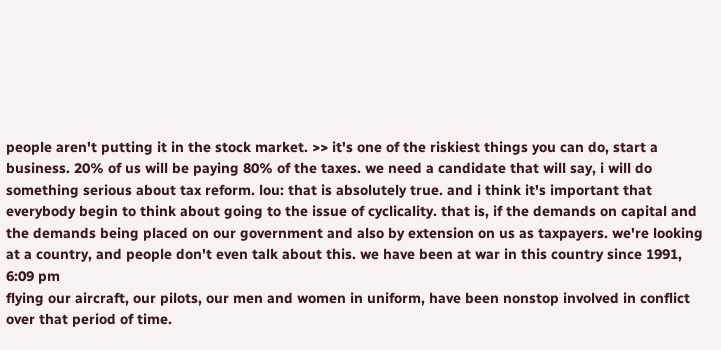people aren't putting it in the stock market. >> it's one of the riskiest things you can do, start a business. 20% of us will be paying 80% of the taxes. we need a candidate that will say, i will do something serious about tax reform. lou: that is absolutely true. and i think it's important that everybody begin to think about going to the issue of cyclicality. that is, if the demands on capital and the demands being placed on our government and also by extension on us as taxpayers. we're looking at a country, and people don't even talk about this. we have been at war in this country since 1991,
6:09 pm
flying our aircraft, our pilots, our men and women in uniform, have been nonstop involved in conflict over that period of time.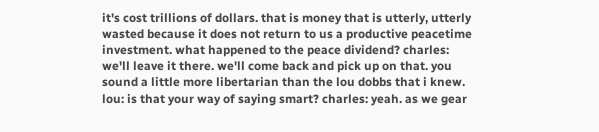it's cost trillions of dollars. that is money that is utterly, utterly wasted because it does not return to us a productive peacetime investment. what happened to the peace dividend? charles: we'll leave it there. we'll come back and pick up on that. you sound a little more libertarian than the lou dobbs that i knew. lou: is that your way of saying smart? charles: yeah. as we gear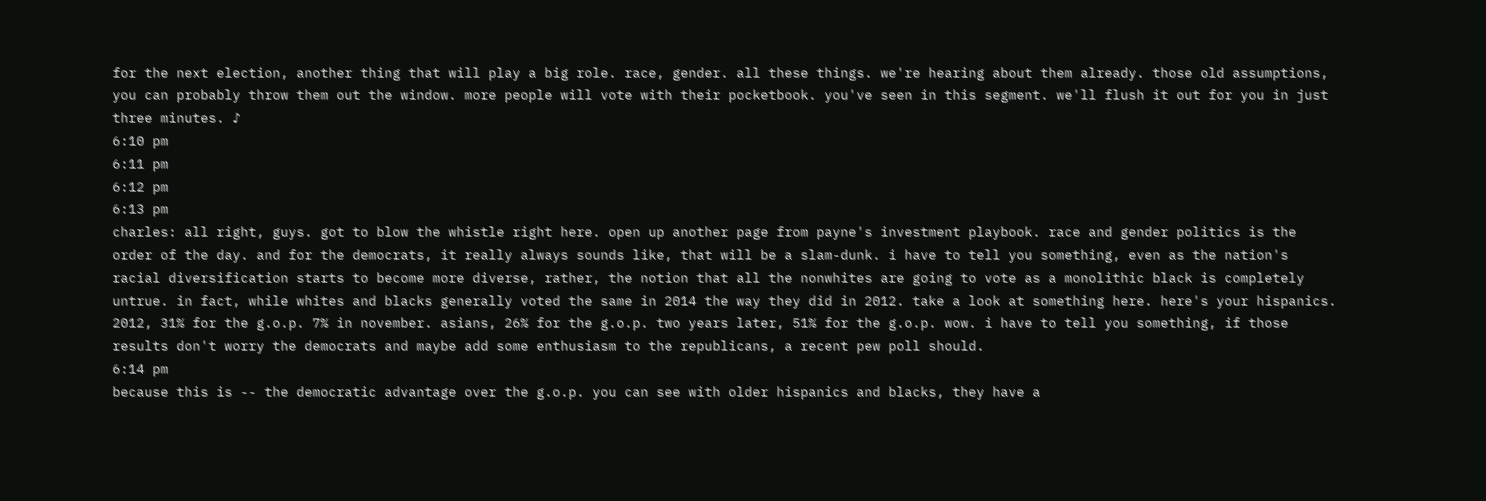for the next election, another thing that will play a big role. race, gender. all these things. we're hearing about them already. those old assumptions, you can probably throw them out the window. more people will vote with their pocketbook. you've seen in this segment. we'll flush it out for you in just three minutes. ♪
6:10 pm
6:11 pm
6:12 pm
6:13 pm
charles: all right, guys. got to blow the whistle right here. open up another page from payne's investment playbook. race and gender politics is the order of the day. and for the democrats, it really always sounds like, that will be a slam-dunk. i have to tell you something, even as the nation's racial diversification starts to become more diverse, rather, the notion that all the nonwhites are going to vote as a monolithic black is completely untrue. in fact, while whites and blacks generally voted the same in 2014 the way they did in 2012. take a look at something here. here's your hispanics. 2012, 31% for the g.o.p. 7% in november. asians, 26% for the g.o.p. two years later, 51% for the g.o.p. wow. i have to tell you something, if those results don't worry the democrats and maybe add some enthusiasm to the republicans, a recent pew poll should.
6:14 pm
because this is -- the democratic advantage over the g.o.p. you can see with older hispanics and blacks, they have a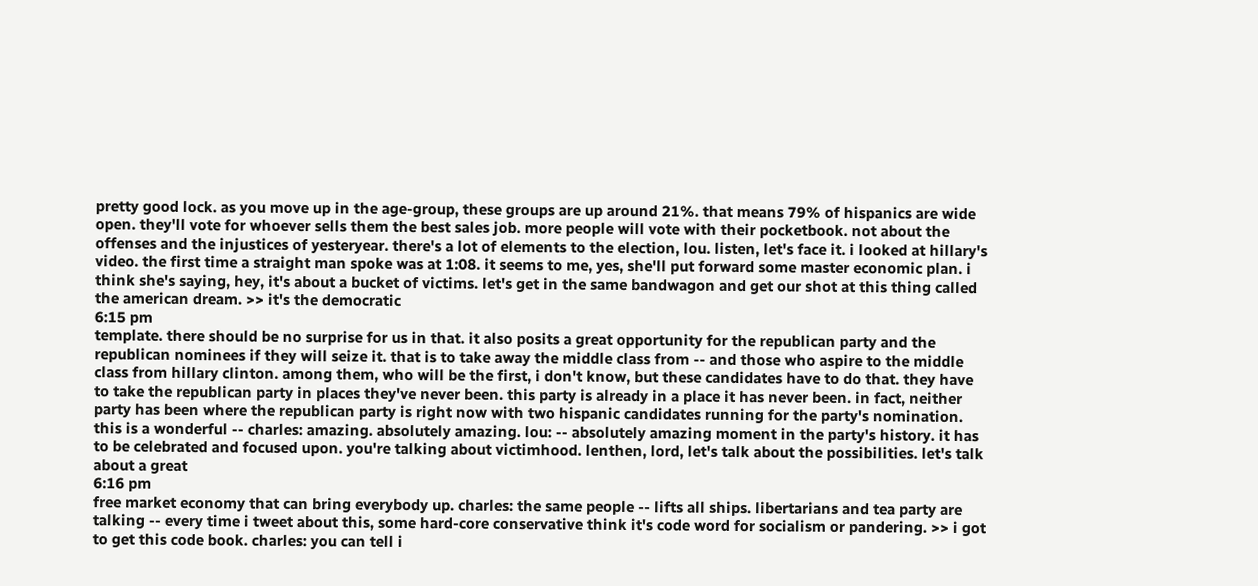pretty good lock. as you move up in the age-group, these groups are up around 21%. that means 79% of hispanics are wide open. they'll vote for whoever sells them the best sales job. more people will vote with their pocketbook. not about the offenses and the injustices of yesteryear. there's a lot of elements to the election, lou. listen, let's face it. i looked at hillary's video. the first time a straight man spoke was at 1:08. it seems to me, yes, she'll put forward some master economic plan. i think she's saying, hey, it's about a bucket of victims. let's get in the same bandwagon and get our shot at this thing called the american dream. >> it's the democratic
6:15 pm
template. there should be no surprise for us in that. it also posits a great opportunity for the republican party and the republican nominees if they will seize it. that is to take away the middle class from -- and those who aspire to the middle class from hillary clinton. among them, who will be the first, i don't know, but these candidates have to do that. they have to take the republican party in places they've never been. this party is already in a place it has never been. in fact, neither party has been where the republican party is right now with two hispanic candidates running for the party's nomination. this is a wonderful -- charles: amazing. absolutely amazing. lou: -- absolutely amazing moment in the party's history. it has to be celebrated and focused upon. you're talking about victimhood. lenthen, lord, let's talk about the possibilities. let's talk about a great
6:16 pm
free market economy that can bring everybody up. charles: the same people -- lifts all ships. libertarians and tea party are talking -- every time i tweet about this, some hard-core conservative think it's code word for socialism or pandering. >> i got to get this code book. charles: you can tell i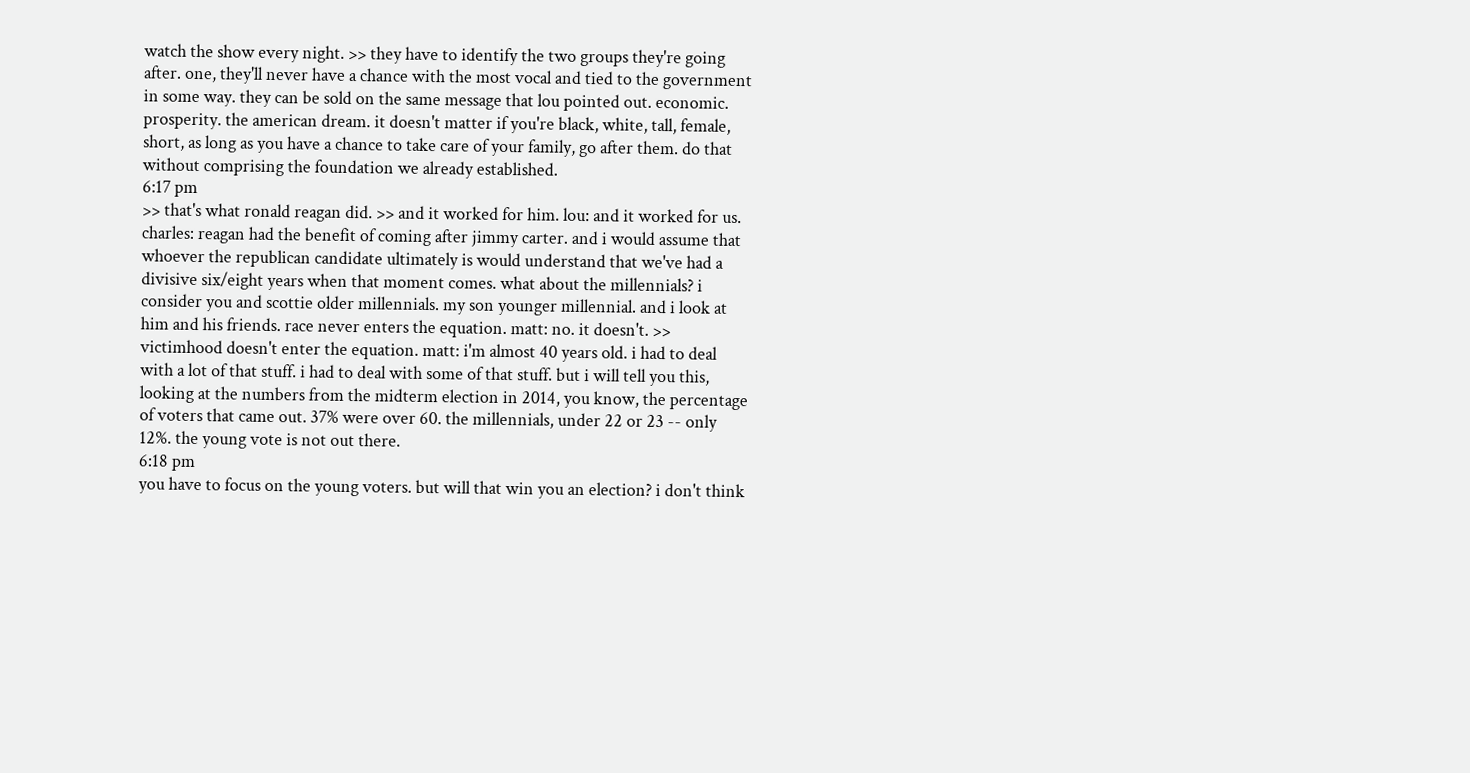watch the show every night. >> they have to identify the two groups they're going after. one, they'll never have a chance with the most vocal and tied to the government in some way. they can be sold on the same message that lou pointed out. economic. prosperity. the american dream. it doesn't matter if you're black, white, tall, female, short, as long as you have a chance to take care of your family, go after them. do that without comprising the foundation we already established.
6:17 pm
>> that's what ronald reagan did. >> and it worked for him. lou: and it worked for us. charles: reagan had the benefit of coming after jimmy carter. and i would assume that whoever the republican candidate ultimately is would understand that we've had a divisive six/eight years when that moment comes. what about the millennials? i consider you and scottie older millennials. my son younger millennial. and i look at him and his friends. race never enters the equation. matt: no. it doesn't. >> victimhood doesn't enter the equation. matt: i'm almost 40 years old. i had to deal with a lot of that stuff. i had to deal with some of that stuff. but i will tell you this, looking at the numbers from the midterm election in 2014, you know, the percentage of voters that came out. 37% were over 60. the millennials, under 22 or 23 -- only 12%. the young vote is not out there.
6:18 pm
you have to focus on the young voters. but will that win you an election? i don't think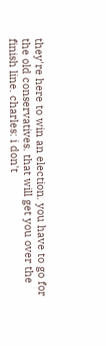they're here to win an election. you have to go for the old conservatives. that will get you over the finish line. charles: i don't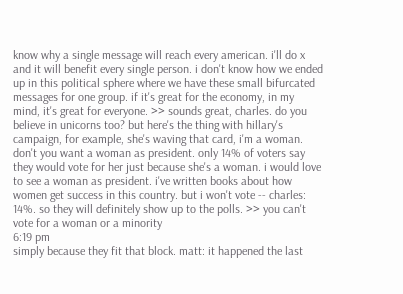know why a single message will reach every american. i'll do x and it will benefit every single person. i don't know how we ended up in this political sphere where we have these small bifurcated messages for one group. if it's great for the economy, in my mind, it's great for everyone. >> sounds great, charles. do you believe in unicorns too? but here's the thing with hillary's campaign, for example, she's waving that card, i'm a woman. don't you want a woman as president. only 14% of voters say they would vote for her just because she's a woman. i would love to see a woman as president. i've written books about how women get success in this country. but i won't vote -- charles: 14%. so they will definitely show up to the polls. >> you can't vote for a woman or a minority
6:19 pm
simply because they fit that block. matt: it happened the last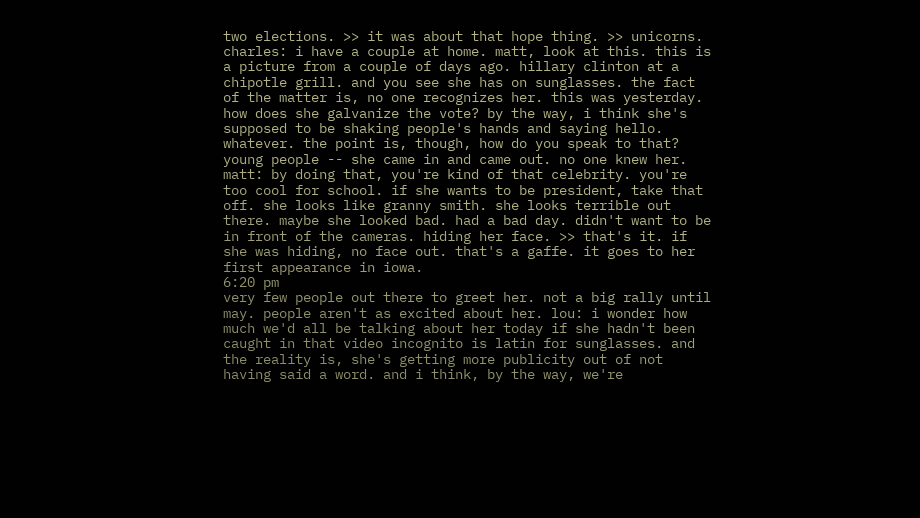two elections. >> it was about that hope thing. >> unicorns. charles: i have a couple at home. matt, look at this. this is a picture from a couple of days ago. hillary clinton at a chipotle grill. and you see she has on sunglasses. the fact of the matter is, no one recognizes her. this was yesterday. how does she galvanize the vote? by the way, i think she's supposed to be shaking people's hands and saying hello. whatever. the point is, though, how do you speak to that? young people -- she came in and came out. no one knew her. matt: by doing that, you're kind of that celebrity. you're too cool for school. if she wants to be president, take that off. she looks like granny smith. she looks terrible out there. maybe she looked bad. had a bad day. didn't want to be in front of the cameras. hiding her face. >> that's it. if she was hiding, no face out. that's a gaffe. it goes to her first appearance in iowa.
6:20 pm
very few people out there to greet her. not a big rally until may. people aren't as excited about her. lou: i wonder how much we'd all be talking about her today if she hadn't been caught in that video incognito is latin for sunglasses. and the reality is, she's getting more publicity out of not having said a word. and i think, by the way, we're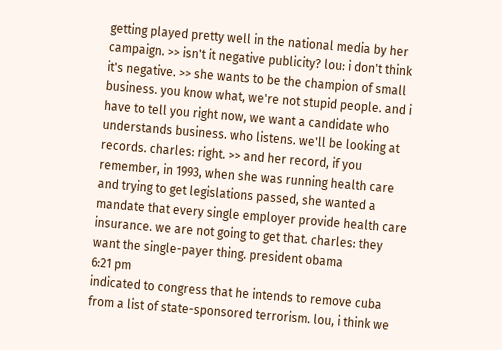getting played pretty well in the national media by her campaign. >> isn't it negative publicity? lou: i don't think it's negative. >> she wants to be the champion of small business. you know what, we're not stupid people. and i have to tell you right now, we want a candidate who understands business. who listens. we'll be looking at records. charles: right. >> and her record, if you remember, in 1993, when she was running health care and trying to get legislations passed, she wanted a mandate that every single employer provide health care insurance. we are not going to get that. charles: they want the single-payer thing. president obama
6:21 pm
indicated to congress that he intends to remove cuba from a list of state-sponsored terrorism. lou, i think we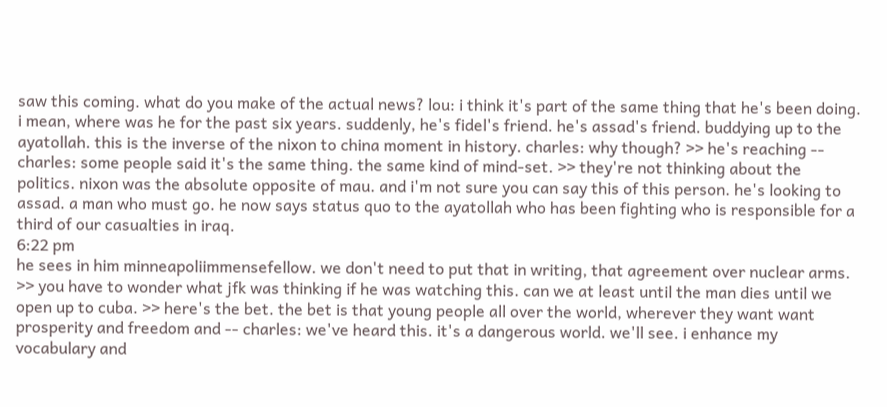saw this coming. what do you make of the actual news? lou: i think it's part of the same thing that he's been doing. i mean, where was he for the past six years. suddenly, he's fidel's friend. he's assad's friend. buddying up to the ayatollah. this is the inverse of the nixon to china moment in history. charles: why though? >> he's reaching -- charles: some people said it's the same thing. the same kind of mind-set. >> they're not thinking about the politics. nixon was the absolute opposite of mau. and i'm not sure you can say this of this person. he's looking to assad. a man who must go. he now says status quo to the ayatollah who has been fighting who is responsible for a third of our casualties in iraq.
6:22 pm
he sees in him minneapoliimmensefellow. we don't need to put that in writing, that agreement over nuclear arms. >> you have to wonder what jfk was thinking if he was watching this. can we at least until the man dies until we open up to cuba. >> here's the bet. the bet is that young people all over the world, wherever they want want prosperity and freedom and -- charles: we've heard this. it's a dangerous world. we'll see. i enhance my vocabulary and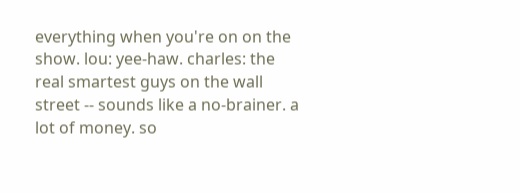everything when you're on on the show. lou: yee-haw. charles: the real smartest guys on the wall street -- sounds like a no-brainer. a lot of money. so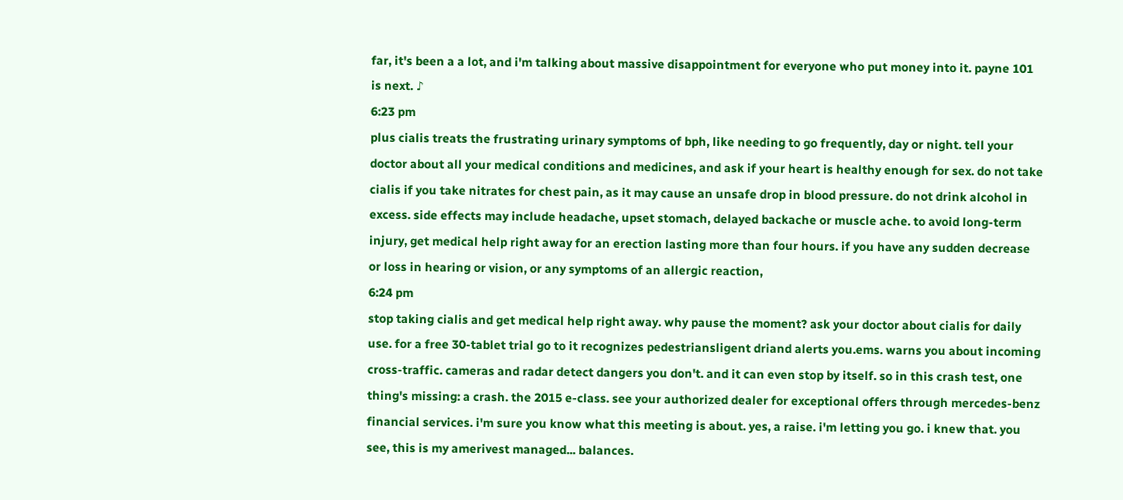far, it's been a a lot, and i'm talking about massive disappointment for everyone who put money into it. payne 101 is next. ♪
6:23 pm
plus cialis treats the frustrating urinary symptoms of bph, like needing to go frequently, day or night. tell your doctor about all your medical conditions and medicines, and ask if your heart is healthy enough for sex. do not take cialis if you take nitrates for chest pain, as it may cause an unsafe drop in blood pressure. do not drink alcohol in excess. side effects may include headache, upset stomach, delayed backache or muscle ache. to avoid long-term injury, get medical help right away for an erection lasting more than four hours. if you have any sudden decrease or loss in hearing or vision, or any symptoms of an allergic reaction,
6:24 pm
stop taking cialis and get medical help right away. why pause the moment? ask your doctor about cialis for daily use. for a free 30-tablet trial go to it recognizes pedestriansligent driand alerts you.ems. warns you about incoming cross-traffic. cameras and radar detect dangers you don't. and it can even stop by itself. so in this crash test, one thing's missing: a crash. the 2015 e-class. see your authorized dealer for exceptional offers through mercedes-benz financial services. i'm sure you know what this meeting is about. yes, a raise. i'm letting you go. i knew that. you see, this is my amerivest managed... balances.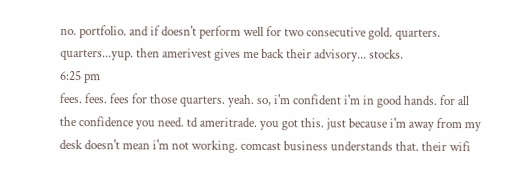no. portfolio. and if doesn't perform well for two consecutive gold. quarters. quarters...yup. then amerivest gives me back their advisory... stocks.
6:25 pm
fees. fees. fees for those quarters. yeah. so, i'm confident i'm in good hands. for all the confidence you need. td ameritrade. you got this. just because i'm away from my desk doesn't mean i'm not working. comcast business understands that. their wifi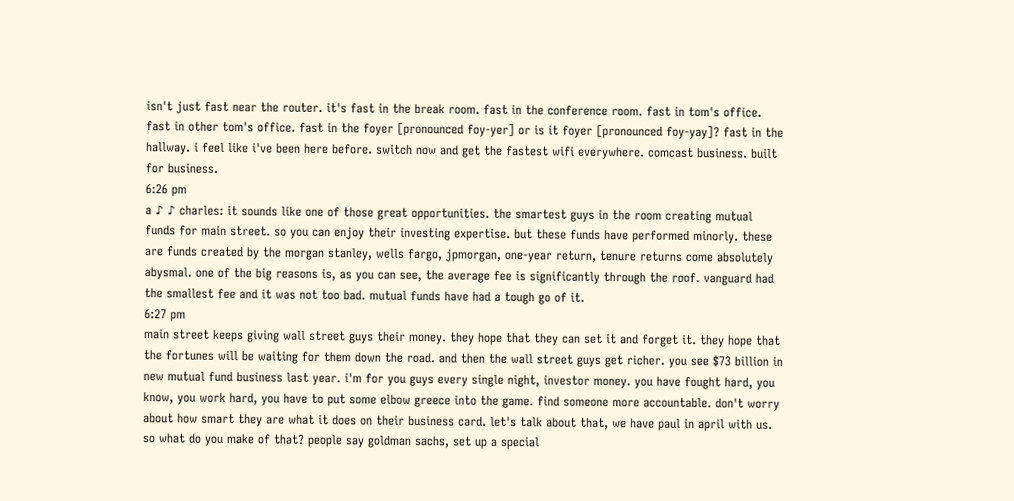isn't just fast near the router. it's fast in the break room. fast in the conference room. fast in tom's office. fast in other tom's office. fast in the foyer [pronounced foy-yer] or is it foyer [pronounced foy-yay]? fast in the hallway. i feel like i've been here before. switch now and get the fastest wifi everywhere. comcast business. built for business.
6:26 pm
a ♪ ♪ charles: it sounds like one of those great opportunities. the smartest guys in the room creating mutual funds for main street. so you can enjoy their investing expertise. but these funds have performed minorly. these are funds created by the morgan stanley, wells fargo, jpmorgan, one-year return, tenure returns come absolutely abysmal. one of the big reasons is, as you can see, the average fee is significantly through the roof. vanguard had the smallest fee and it was not too bad. mutual funds have had a tough go of it.
6:27 pm
main street keeps giving wall street guys their money. they hope that they can set it and forget it. they hope that the fortunes will be waiting for them down the road. and then the wall street guys get richer. you see $73 billion in new mutual fund business last year. i'm for you guys every single night, investor money. you have fought hard, you know, you work hard, you have to put some elbow greece into the game. find someone more accountable. don't worry about how smart they are what it does on their business card. let's talk about that, we have paul in april with us. so what do you make of that? people say goldman sachs, set up a special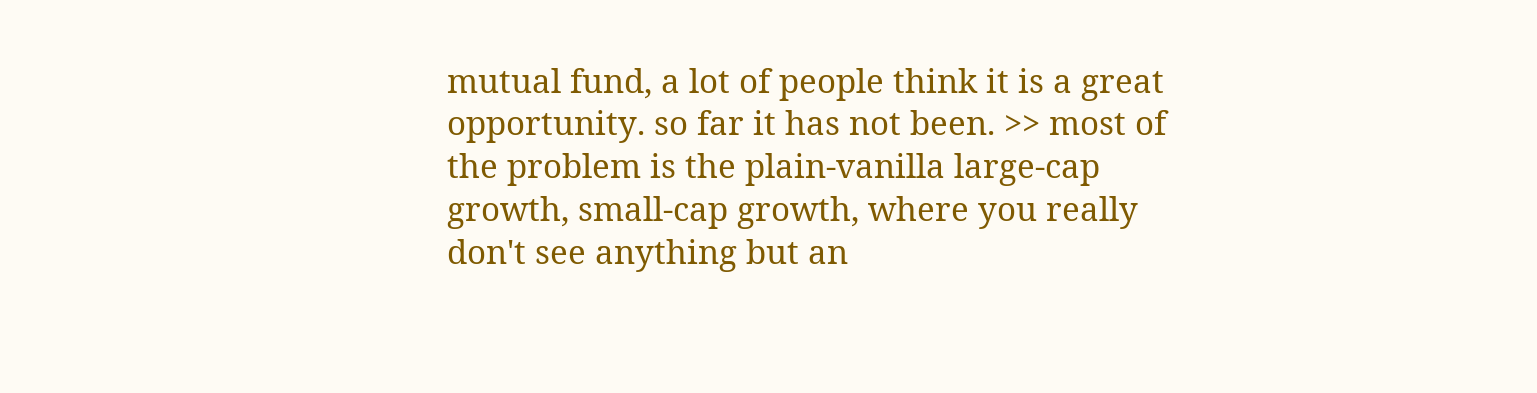mutual fund, a lot of people think it is a great opportunity. so far it has not been. >> most of the problem is the plain-vanilla large-cap growth, small-cap growth, where you really don't see anything but an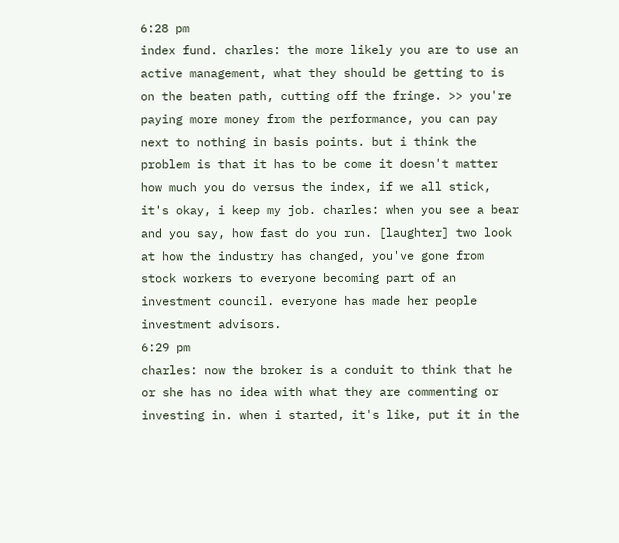6:28 pm
index fund. charles: the more likely you are to use an active management, what they should be getting to is on the beaten path, cutting off the fringe. >> you're paying more money from the performance, you can pay next to nothing in basis points. but i think the problem is that it has to be come it doesn't matter how much you do versus the index, if we all stick, it's okay, i keep my job. charles: when you see a bear and you say, how fast do you run. [laughter] two look at how the industry has changed, you've gone from stock workers to everyone becoming part of an investment council. everyone has made her people investment advisors.
6:29 pm
charles: now the broker is a conduit to think that he or she has no idea with what they are commenting or investing in. when i started, it's like, put it in the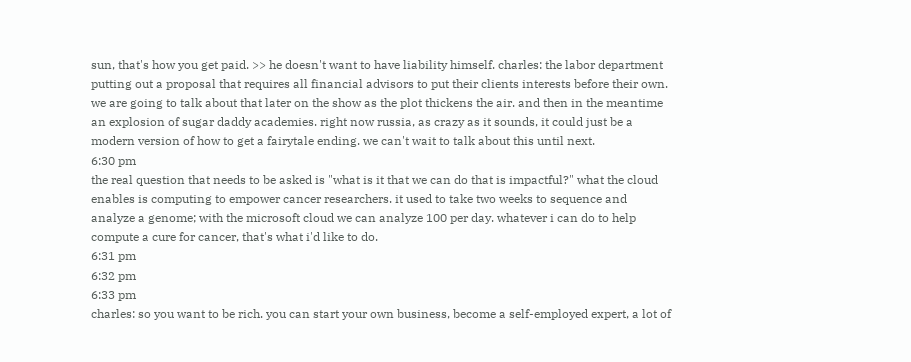sun, that's how you get paid. >> he doesn't want to have liability himself. charles: the labor department putting out a proposal that requires all financial advisors to put their clients interests before their own. we are going to talk about that later on the show as the plot thickens the air. and then in the meantime an explosion of sugar daddy academies. right now russia, as crazy as it sounds, it could just be a modern version of how to get a fairytale ending. we can't wait to talk about this until next.
6:30 pm
the real question that needs to be asked is "what is it that we can do that is impactful?" what the cloud enables is computing to empower cancer researchers. it used to take two weeks to sequence and analyze a genome; with the microsoft cloud we can analyze 100 per day. whatever i can do to help compute a cure for cancer, that's what i'd like to do.
6:31 pm
6:32 pm
6:33 pm
charles: so you want to be rich. you can start your own business, become a self-employed expert, a lot of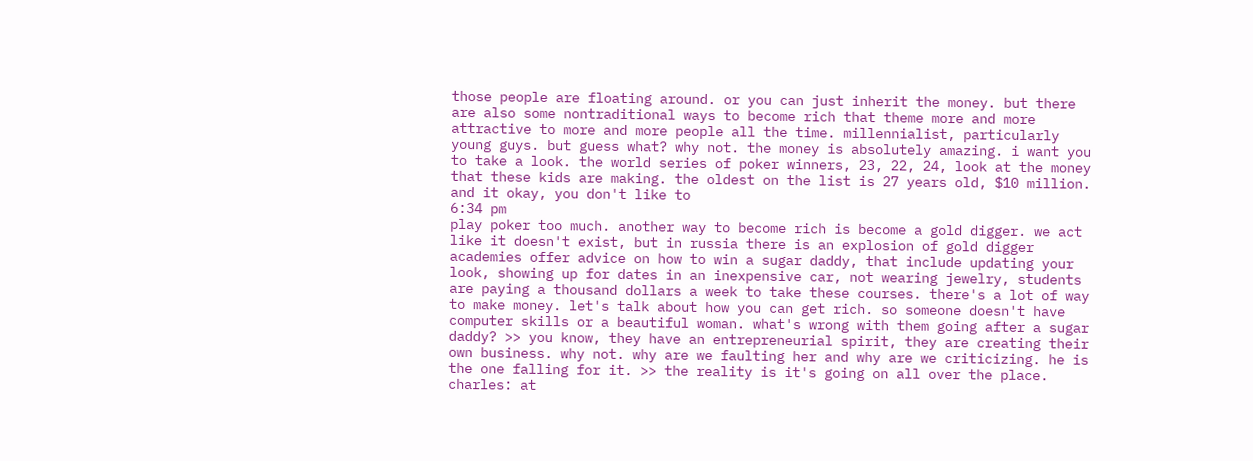those people are floating around. or you can just inherit the money. but there are also some nontraditional ways to become rich that theme more and more attractive to more and more people all the time. millennialist, particularly young guys. but guess what? why not. the money is absolutely amazing. i want you to take a look. the world series of poker winners, 23, 22, 24, look at the money that these kids are making. the oldest on the list is 27 years old, $10 million. and it okay, you don't like to
6:34 pm
play poker too much. another way to become rich is become a gold digger. we act like it doesn't exist, but in russia there is an explosion of gold digger academies offer advice on how to win a sugar daddy, that include updating your look, showing up for dates in an inexpensive car, not wearing jewelry, students are paying a thousand dollars a week to take these courses. there's a lot of way to make money. let's talk about how you can get rich. so someone doesn't have computer skills or a beautiful woman. what's wrong with them going after a sugar daddy? >> you know, they have an entrepreneurial spirit, they are creating their own business. why not. why are we faulting her and why are we criticizing. he is the one falling for it. >> the reality is it's going on all over the place. charles: at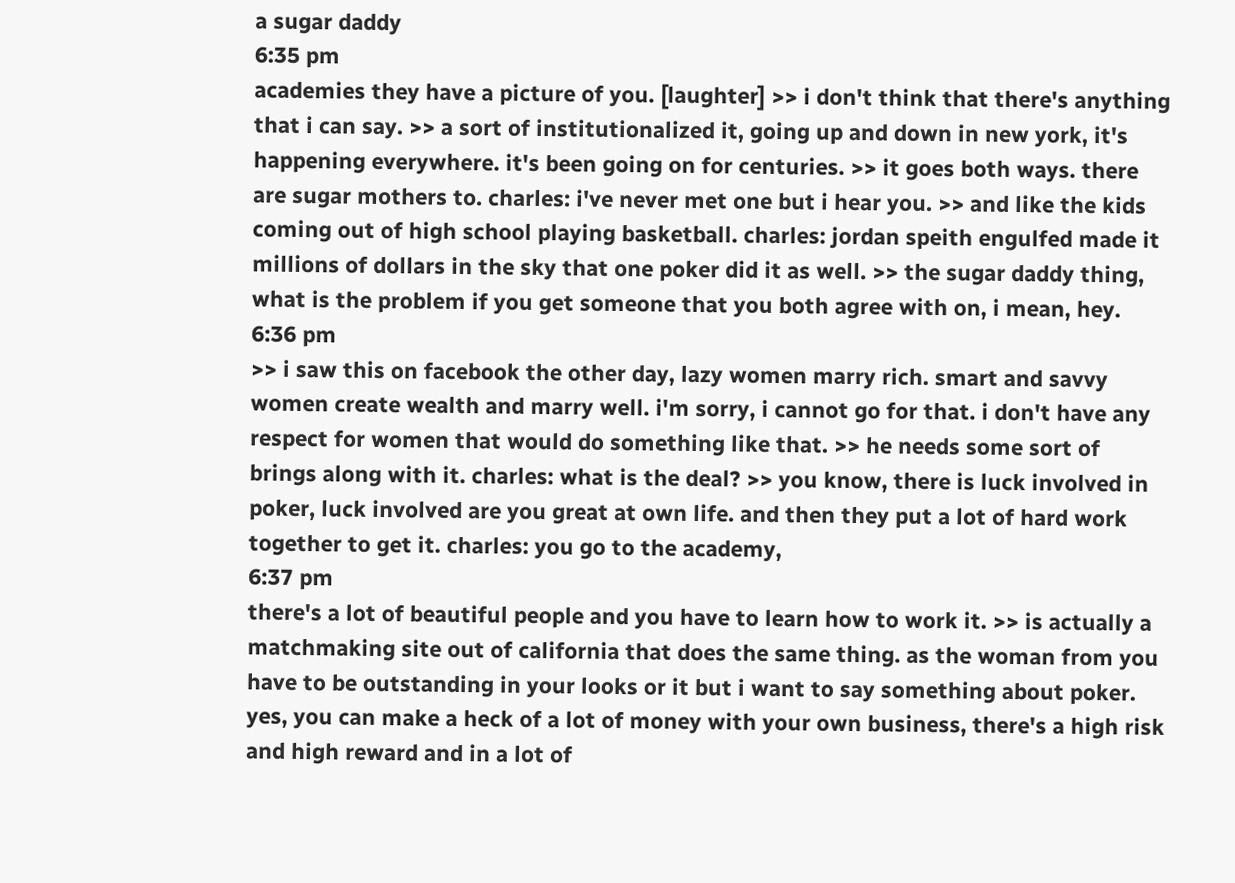a sugar daddy
6:35 pm
academies they have a picture of you. [laughter] >> i don't think that there's anything that i can say. >> a sort of institutionalized it, going up and down in new york, it's happening everywhere. it's been going on for centuries. >> it goes both ways. there are sugar mothers to. charles: i've never met one but i hear you. >> and like the kids coming out of high school playing basketball. charles: jordan speith engulfed made it millions of dollars in the sky that one poker did it as well. >> the sugar daddy thing, what is the problem if you get someone that you both agree with on, i mean, hey.
6:36 pm
>> i saw this on facebook the other day, lazy women marry rich. smart and savvy women create wealth and marry well. i'm sorry, i cannot go for that. i don't have any respect for women that would do something like that. >> he needs some sort of brings along with it. charles: what is the deal? >> you know, there is luck involved in poker, luck involved are you great at own life. and then they put a lot of hard work together to get it. charles: you go to the academy,
6:37 pm
there's a lot of beautiful people and you have to learn how to work it. >> is actually a matchmaking site out of california that does the same thing. as the woman from you have to be outstanding in your looks or it but i want to say something about poker. yes, you can make a heck of a lot of money with your own business, there's a high risk and high reward and in a lot of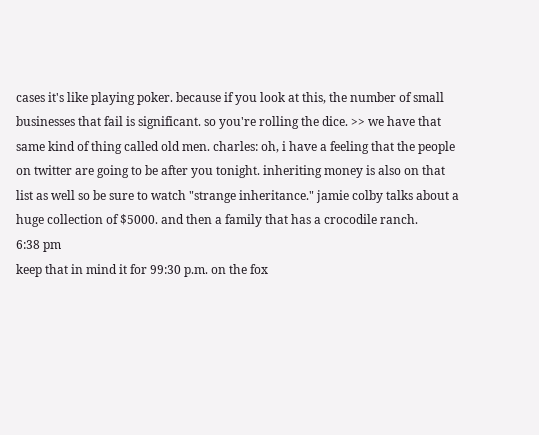cases it's like playing poker. because if you look at this, the number of small businesses that fail is significant. so you're rolling the dice. >> we have that same kind of thing called old men. charles: oh, i have a feeling that the people on twitter are going to be after you tonight. inheriting money is also on that list as well so be sure to watch "strange inheritance." jamie colby talks about a huge collection of $5000. and then a family that has a crocodile ranch.
6:38 pm
keep that in mind it for 99:30 p.m. on the fox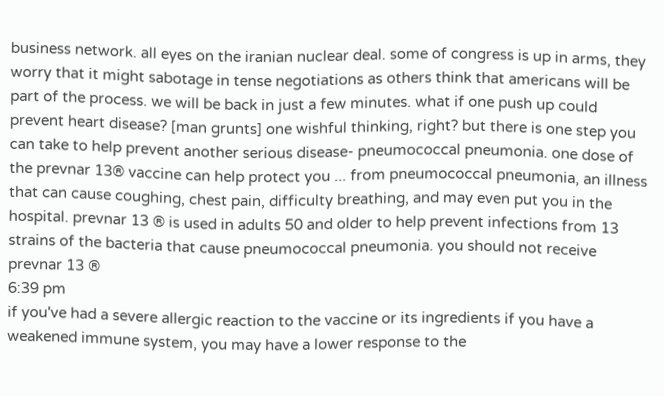business network. all eyes on the iranian nuclear deal. some of congress is up in arms, they worry that it might sabotage in tense negotiations as others think that americans will be part of the process. we will be back in just a few minutes. what if one push up could prevent heart disease? [man grunts] one wishful thinking, right? but there is one step you can take to help prevent another serious disease- pneumococcal pneumonia. one dose of the prevnar 13® vaccine can help protect you ... from pneumococcal pneumonia, an illness that can cause coughing, chest pain, difficulty breathing, and may even put you in the hospital. prevnar 13 ® is used in adults 50 and older to help prevent infections from 13 strains of the bacteria that cause pneumococcal pneumonia. you should not receive prevnar 13 ®
6:39 pm
if you've had a severe allergic reaction to the vaccine or its ingredients if you have a weakened immune system, you may have a lower response to the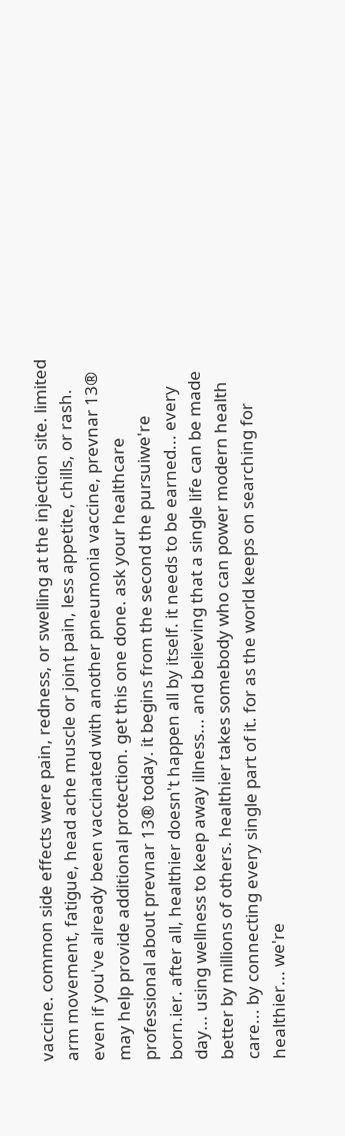vaccine. common side effects were pain, redness, or swelling at the injection site. limited arm movement, fatigue, head ache muscle or joint pain, less appetite, chills, or rash. even if you've already been vaccinated with another pneumonia vaccine, prevnar 13® may help provide additional protection. get this one done. ask your healthcare professional about prevnar 13® today. it begins from the second the pursuiwe're born.ier. after all, healthier doesn't happen all by itself. it needs to be earned... every day... using wellness to keep away illness... and believing that a single life can be made better by millions of others. healthier takes somebody who can power modern health care... by connecting every single part of it. for as the world keeps on searching for healthier... we're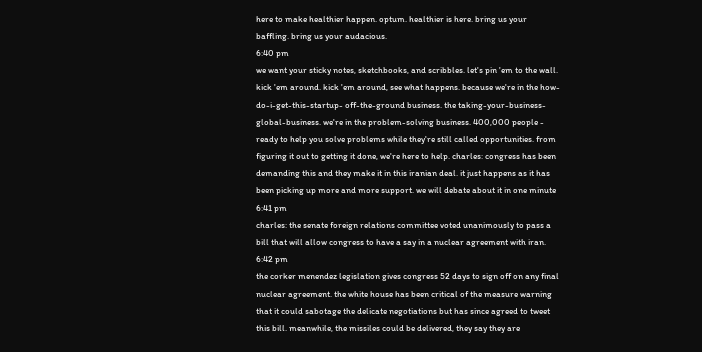here to make healthier happen. optum. healthier is here. bring us your baffling. bring us your audacious.
6:40 pm
we want your sticky notes, sketchbooks, and scribbles. let's pin 'em to the wall. kick 'em around. kick 'em around, see what happens. because we're in the how-do-i-get-this-startup- off-the-ground business. the taking-your-business- global-business. we're in the problem-solving business. 400,000 people - ready to help you solve problems while they're still called opportunities. from figuring it out to getting it done, we're here to help. charles: congress has been demanding this and they make it in this iranian deal. it just happens as it has been picking up more and more support. we will debate about it in one minute
6:41 pm
charles: the senate foreign relations committee voted unanimously to pass a bill that will allow congress to have a say in a nuclear agreement with iran.
6:42 pm
the corker menendez legislation gives congress 52 days to sign off on any final nuclear agreement. the white house has been critical of the measure warning that it could sabotage the delicate negotiations but has since agreed to tweet this bill. meanwhile, the missiles could be delivered, they say they are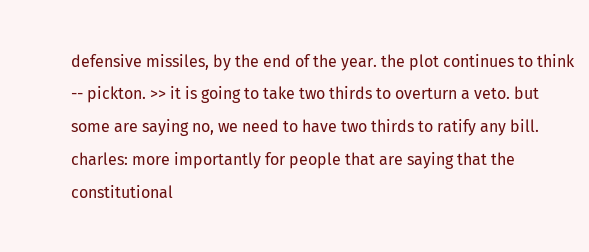defensive missiles, by the end of the year. the plot continues to think -- pickton. >> it is going to take two thirds to overturn a veto. but some are saying no, we need to have two thirds to ratify any bill. charles: more importantly for people that are saying that the constitutional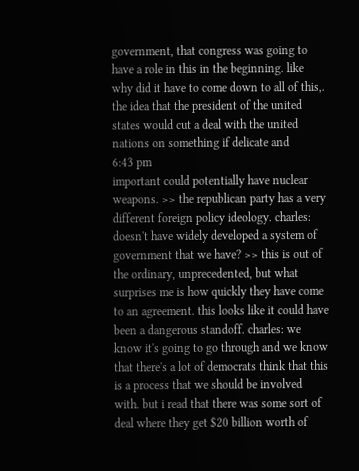government, that congress was going to have a role in this in the beginning. like why did it have to come down to all of this,. the idea that the president of the united states would cut a deal with the united nations on something if delicate and
6:43 pm
important could potentially have nuclear weapons. >> the republican party has a very different foreign policy ideology. charles: doesn't have widely developed a system of government that we have? >> this is out of the ordinary, unprecedented, but what surprises me is how quickly they have come to an agreement. this looks like it could have been a dangerous standoff. charles: we know it's going to go through and we know that there's a lot of democrats think that this is a process that we should be involved with. but i read that there was some sort of deal where they get $20 billion worth of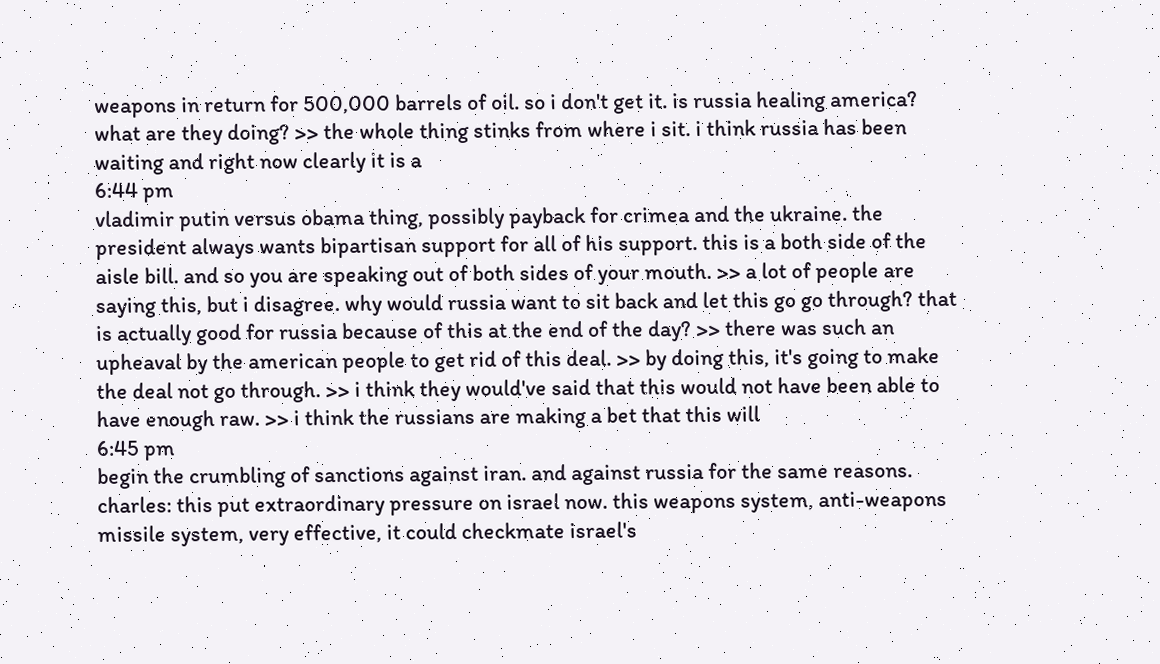weapons in return for 500,000 barrels of oil. so i don't get it. is russia healing america? what are they doing? >> the whole thing stinks from where i sit. i think russia has been waiting and right now clearly it is a
6:44 pm
vladimir putin versus obama thing, possibly payback for crimea and the ukraine. the president always wants bipartisan support for all of his support. this is a both side of the aisle bill. and so you are speaking out of both sides of your mouth. >> a lot of people are saying this, but i disagree. why would russia want to sit back and let this go go through? that is actually good for russia because of this at the end of the day? >> there was such an upheaval by the american people to get rid of this deal. >> by doing this, it's going to make the deal not go through. >> i think they would've said that this would not have been able to have enough raw. >> i think the russians are making a bet that this will
6:45 pm
begin the crumbling of sanctions against iran. and against russia for the same reasons. charles: this put extraordinary pressure on israel now. this weapons system, anti-weapons missile system, very effective, it could checkmate israel's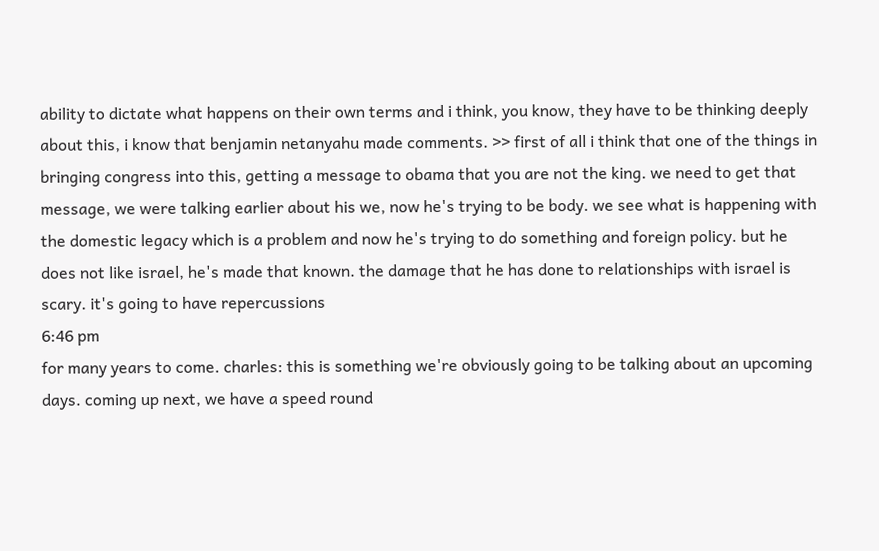ability to dictate what happens on their own terms and i think, you know, they have to be thinking deeply about this, i know that benjamin netanyahu made comments. >> first of all i think that one of the things in bringing congress into this, getting a message to obama that you are not the king. we need to get that message, we were talking earlier about his we, now he's trying to be body. we see what is happening with the domestic legacy which is a problem and now he's trying to do something and foreign policy. but he does not like israel, he's made that known. the damage that he has done to relationships with israel is scary. it's going to have repercussions
6:46 pm
for many years to come. charles: this is something we're obviously going to be talking about an upcoming days. coming up next, we have a speed round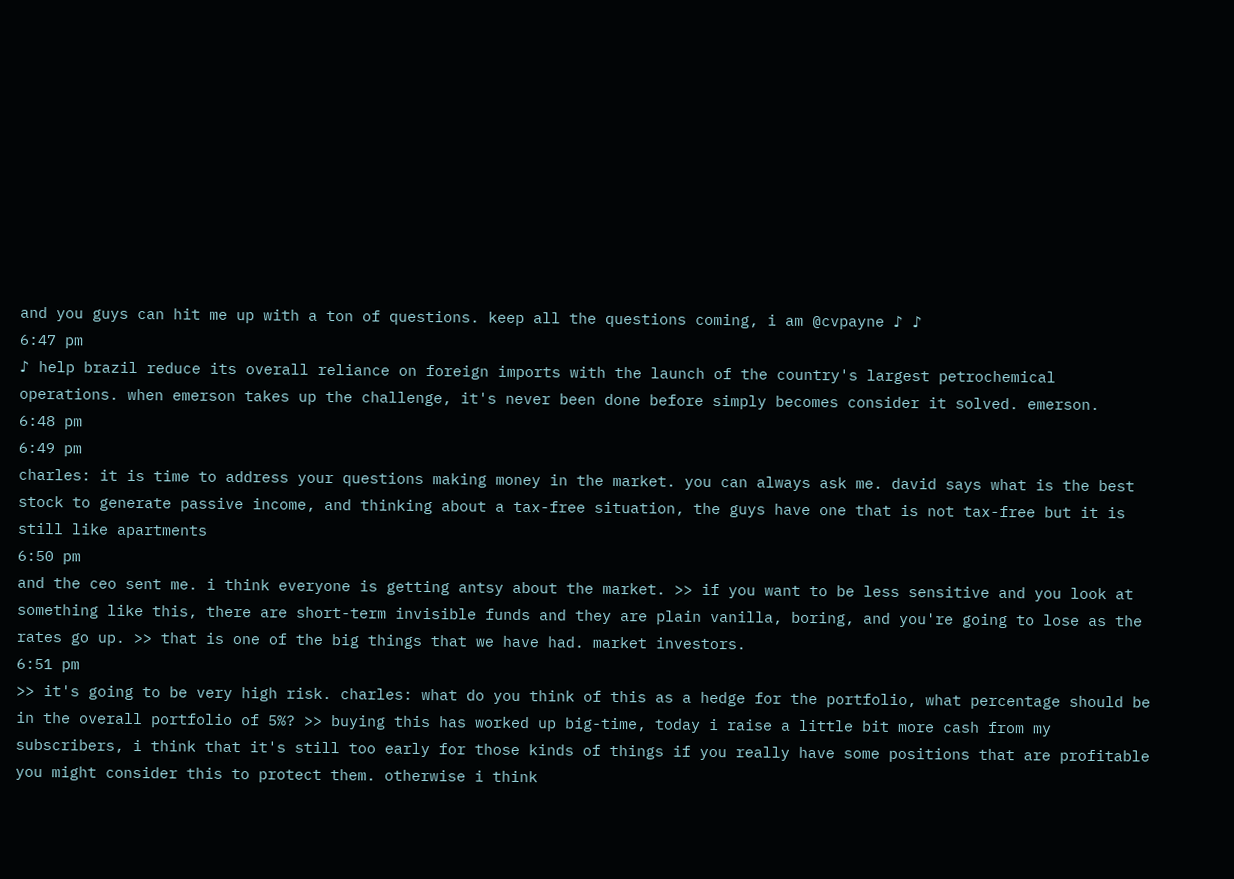and you guys can hit me up with a ton of questions. keep all the questions coming, i am @cvpayne ♪ ♪
6:47 pm
♪ help brazil reduce its overall reliance on foreign imports with the launch of the country's largest petrochemical operations. when emerson takes up the challenge, it's never been done before simply becomes consider it solved. emerson.
6:48 pm
6:49 pm
charles: it is time to address your questions making money in the market. you can always ask me. david says what is the best stock to generate passive income, and thinking about a tax-free situation, the guys have one that is not tax-free but it is still like apartments
6:50 pm
and the ceo sent me. i think everyone is getting antsy about the market. >> if you want to be less sensitive and you look at something like this, there are short-term invisible funds and they are plain vanilla, boring, and you're going to lose as the rates go up. >> that is one of the big things that we have had. market investors.
6:51 pm
>> it's going to be very high risk. charles: what do you think of this as a hedge for the portfolio, what percentage should be in the overall portfolio of 5%? >> buying this has worked up big-time, today i raise a little bit more cash from my subscribers, i think that it's still too early for those kinds of things if you really have some positions that are profitable you might consider this to protect them. otherwise i think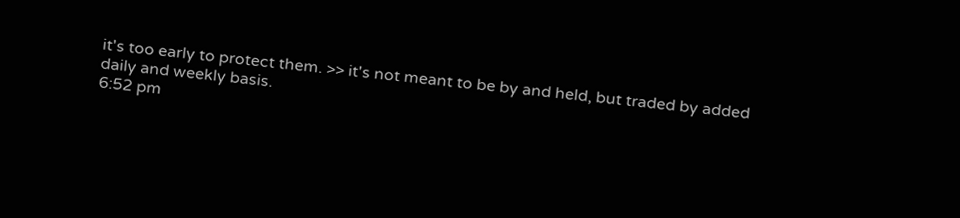it's too early to protect them. >> it's not meant to be by and held, but traded by added daily and weekly basis.
6:52 pm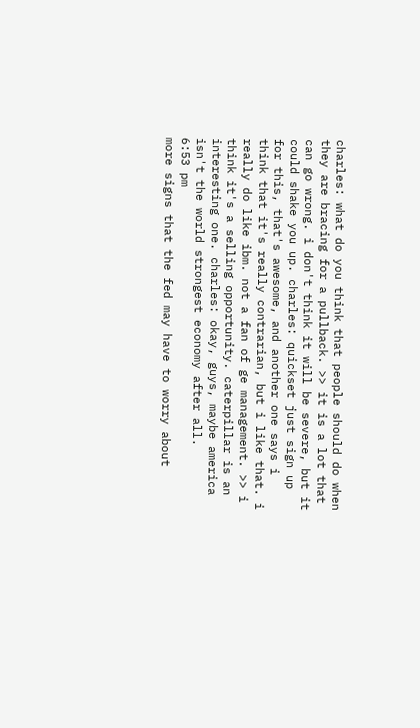charles: what do you think that people should do when they are bracing for a pullback. >> it is a lot that can go wrong. i don't think it will be severe, but it could shake you up. charles: quickset just sign up for this, that's awesome, and another one says i think that it's really contrarian, but i like that. i really do like ibm. not a fan of ge management. >> i think it's a selling opportunity. caterpillar is an interesting one. charles: okay, guys, maybe america isn't the world strongest economy after all.
6:53 pm
more signs that the fed may have to worry about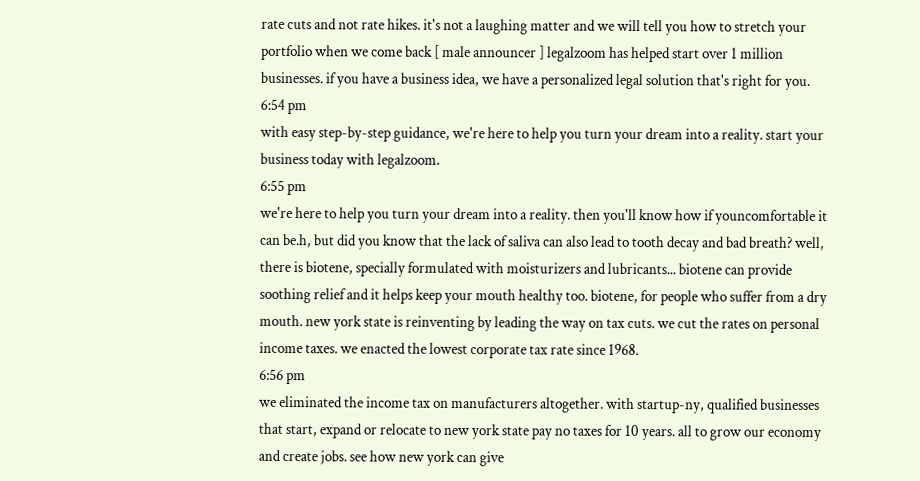rate cuts and not rate hikes. it's not a laughing matter and we will tell you how to stretch your portfolio when we come back [ male announcer ] legalzoom has helped start over 1 million businesses. if you have a business idea, we have a personalized legal solution that's right for you.
6:54 pm
with easy step-by-step guidance, we're here to help you turn your dream into a reality. start your business today with legalzoom.
6:55 pm
we're here to help you turn your dream into a reality. then you'll know how if youncomfortable it can be.h, but did you know that the lack of saliva can also lead to tooth decay and bad breath? well, there is biotene, specially formulated with moisturizers and lubricants... biotene can provide soothing relief and it helps keep your mouth healthy too. biotene, for people who suffer from a dry mouth. new york state is reinventing by leading the way on tax cuts. we cut the rates on personal income taxes. we enacted the lowest corporate tax rate since 1968.
6:56 pm
we eliminated the income tax on manufacturers altogether. with startup-ny, qualified businesses that start, expand or relocate to new york state pay no taxes for 10 years. all to grow our economy and create jobs. see how new york can give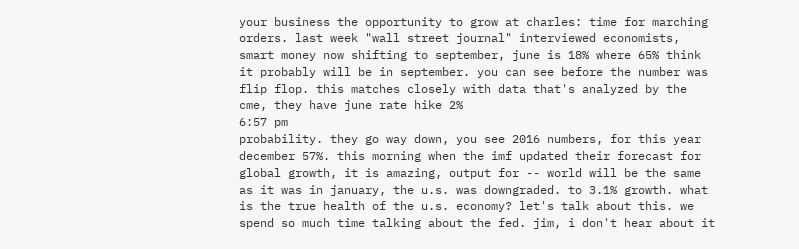your business the opportunity to grow at charles: time for marching orders. last week "wall street journal" interviewed economists, smart money now shifting to september, june is 18% where 65% think it probably will be in september. you can see before the number was flip flop. this matches closely with data that's analyzed by the cme, they have june rate hike 2%
6:57 pm
probability. they go way down, you see 2016 numbers, for this year december 57%. this morning when the imf updated their forecast for global growth, it is amazing, output for -- world will be the same as it was in january, the u.s. was downgraded. to 3.1% growth. what is the true health of the u.s. economy? let's talk about this. we spend so much time talking about the fed. jim, i don't hear about it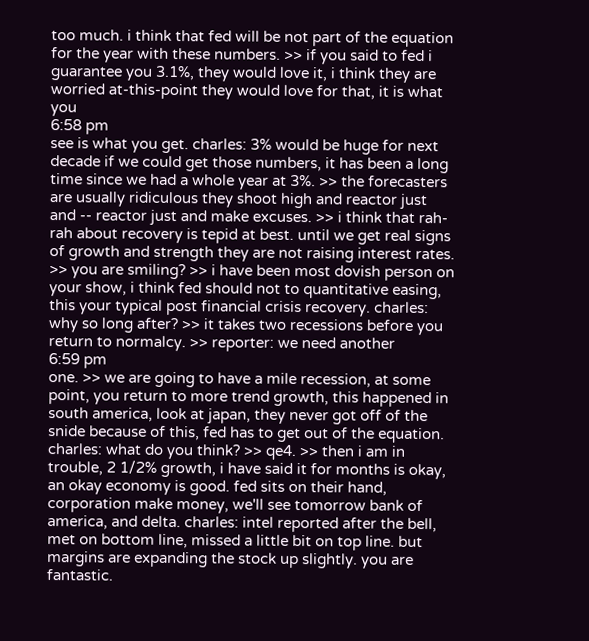too much. i think that fed will be not part of the equation for the year with these numbers. >> if you said to fed i guarantee you 3.1%, they would love it, i think they are worried at-this-point they would love for that, it is what you
6:58 pm
see is what you get. charles: 3% would be huge for next decade if we could get those numbers, it has been a long time since we had a whole year at 3%. >> the forecasters are usually ridiculous they shoot high and reactor just and -- reactor just and make excuses. >> i think that rah-rah about recovery is tepid at best. until we get real signs of growth and strength they are not raising interest rates. >> you are smiling? >> i have been most dovish person on your show, i think fed should not to quantitative easing, this your typical post financial crisis recovery. charles: why so long after? >> it takes two recessions before you return to normalcy. >> reporter: we need another
6:59 pm
one. >> we are going to have a mile recession, at some point, you return to more trend growth, this happened in south america, look at japan, they never got off of the snide because of this, fed has to get out of the equation. charles: what do you think? >> qe4. >> then i am in trouble, 2 1/2% growth, i have said it for months is okay, an okay economy is good. fed sits on their hand, corporation make money, we'll see tomorrow bank of america, and delta. charles: intel reported after the bell, met on bottom line, missed a little bit on top line. but margins are expanding the stock up slightly. you are fantastic.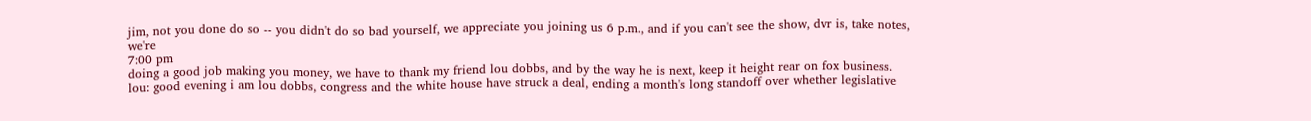jim, not you done do so -- you didn't do so bad yourself, we appreciate you joining us 6 p.m., and if you can't see the show, dvr is, take notes, we're
7:00 pm
doing a good job making you money, we have to thank my friend lou dobbs, and by the way he is next, keep it height rear on fox business. lou: good evening i am lou dobbs, congress and the white house have struck a deal, ending a month's long standoff over whether legislative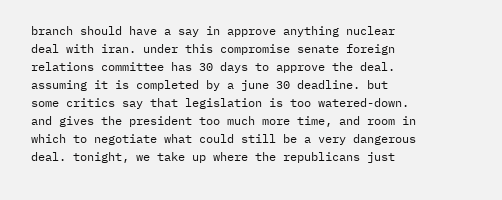branch should have a say in approve anything nuclear deal with iran. under this compromise senate foreign relations committee has 30 days to approve the deal. assuming it is completed by a june 30 deadline. but some critics say that legislation is too watered-down. and gives the president too much more time, and room in which to negotiate what could still be a very dangerous deal. tonight, we take up where the republicans just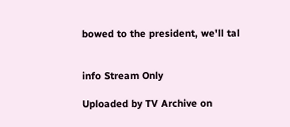bowed to the president, we'll tal


info Stream Only

Uploaded by TV Archive on